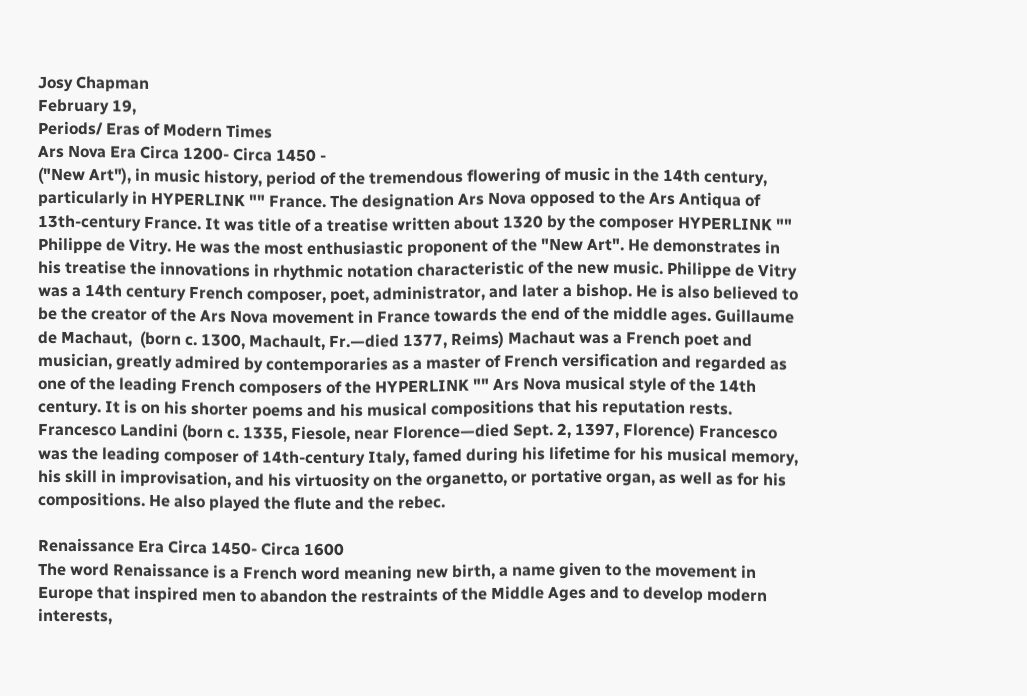Josy Chapman
February 19,
Periods/ Eras of Modern Times
Ars Nova Era Circa 1200- Circa 1450 -
("New Art"), in music history, period of the tremendous flowering of music in the 14th century, particularly in HYPERLINK "" France. The designation Ars Nova opposed to the Ars Antiqua of 13th-century France. It was title of a treatise written about 1320 by the composer HYPERLINK "" Philippe de Vitry. He was the most enthusiastic proponent of the "New Art". He demonstrates in his treatise the innovations in rhythmic notation characteristic of the new music. Philippe de Vitry was a 14th century French composer, poet, administrator, and later a bishop. He is also believed to be the creator of the Ars Nova movement in France towards the end of the middle ages. Guillaume de Machaut,  (born c. 1300, Machault, Fr.—died 1377, Reims) Machaut was a French poet and musician, greatly admired by contemporaries as a master of French versification and regarded as one of the leading French composers of the HYPERLINK "" Ars Nova musical style of the 14th century. It is on his shorter poems and his musical compositions that his reputation rests. Francesco Landini (born c. 1335, Fiesole, near Florence—died Sept. 2, 1397, Florence) Francesco was the leading composer of 14th-century Italy, famed during his lifetime for his musical memory, his skill in improvisation, and his virtuosity on the organetto, or portative organ, as well as for his compositions. He also played the flute and the rebec.

Renaissance Era Circa 1450- Circa 1600
The word Renaissance is a French word meaning new birth, a name given to the movement in Europe that inspired men to abandon the restraints of the Middle Ages and to develop modern interests,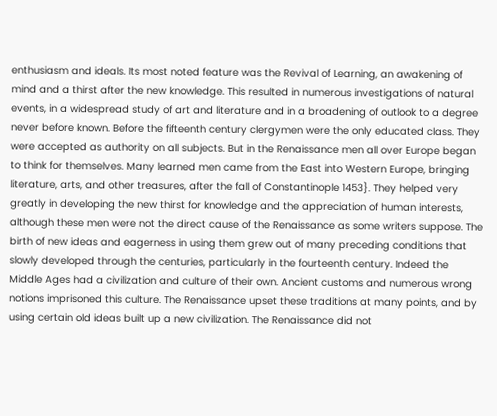enthusiasm and ideals. Its most noted feature was the Revival of Learning, an awakening of mind and a thirst after the new knowledge. This resulted in numerous investigations of natural events, in a widespread study of art and literature and in a broadening of outlook to a degree never before known. Before the fifteenth century clergymen were the only educated class. They were accepted as authority on all subjects. But in the Renaissance men all over Europe began to think for themselves. Many learned men came from the East into Western Europe, bringing literature, arts, and other treasures, after the fall of Constantinople 1453}. They helped very greatly in developing the new thirst for knowledge and the appreciation of human interests, although these men were not the direct cause of the Renaissance as some writers suppose. The birth of new ideas and eagerness in using them grew out of many preceding conditions that slowly developed through the centuries, particularly in the fourteenth century. Indeed the Middle Ages had a civilization and culture of their own. Ancient customs and numerous wrong notions imprisoned this culture. The Renaissance upset these traditions at many points, and by using certain old ideas built up a new civilization. The Renaissance did not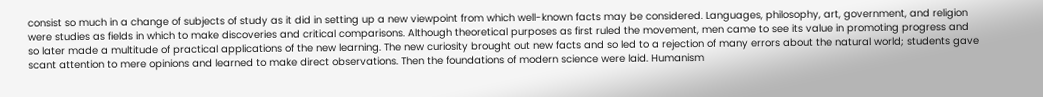consist so much in a change of subjects of study as it did in setting up a new viewpoint from which well-known facts may be considered. Languages, philosophy, art, government, and religion were studies as fields in which to make discoveries and critical comparisons. Although theoretical purposes as first ruled the movement, men came to see its value in promoting progress and so later made a multitude of practical applications of the new learning. The new curiosity brought out new facts and so led to a rejection of many errors about the natural world; students gave scant attention to mere opinions and learned to make direct observations. Then the foundations of modern science were laid. Humanism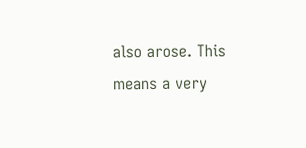also arose. This means a very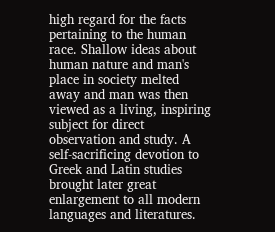high regard for the facts pertaining to the human race. Shallow ideas about human nature and man's place in society melted away and man was then viewed as a living, inspiring subject for direct observation and study. A self-sacrificing devotion to Greek and Latin studies brought later great enlargement to all modern languages and literatures.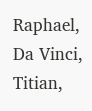Raphael, Da Vinci, Titian,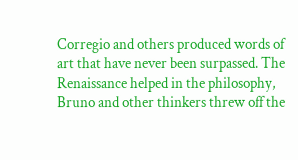Corregio and others produced words of art that have never been surpassed. The Renaissance helped in the philosophy, Bruno and other thinkers threw off the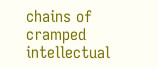chains of cramped intellectual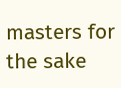masters for the sake